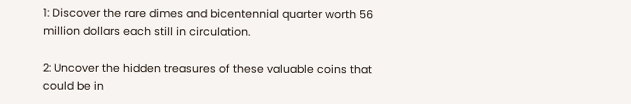1: Discover the rare dimes and bicentennial quarter worth 56 million dollars each still in circulation.

2: Uncover the hidden treasures of these valuable coins that could be in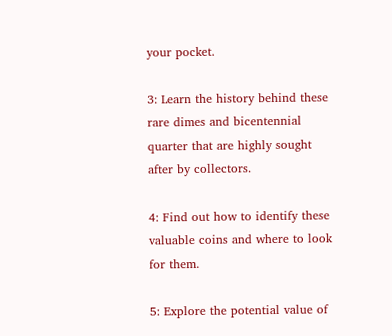your pocket.

3: Learn the history behind these rare dimes and bicentennial quarter that are highly sought after by collectors.

4: Find out how to identify these valuable coins and where to look for them.

5: Explore the potential value of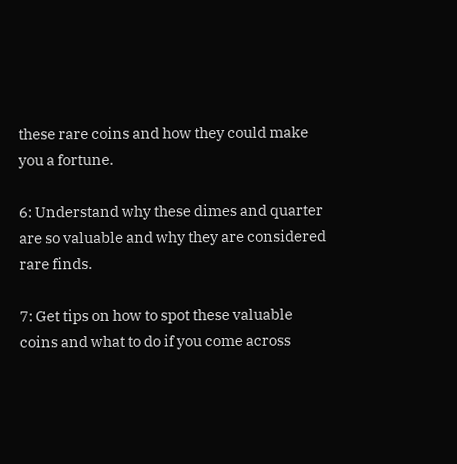these rare coins and how they could make you a fortune.

6: Understand why these dimes and quarter are so valuable and why they are considered rare finds.

7: Get tips on how to spot these valuable coins and what to do if you come across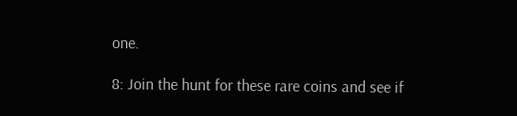one.

8: Join the hunt for these rare coins and see if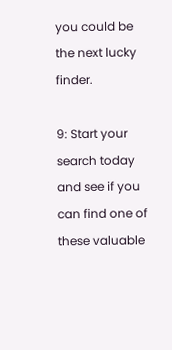you could be the next lucky finder.

9: Start your search today and see if you can find one of these valuable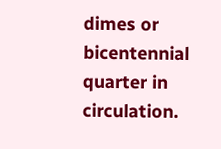dimes or bicentennial quarter in circulation.